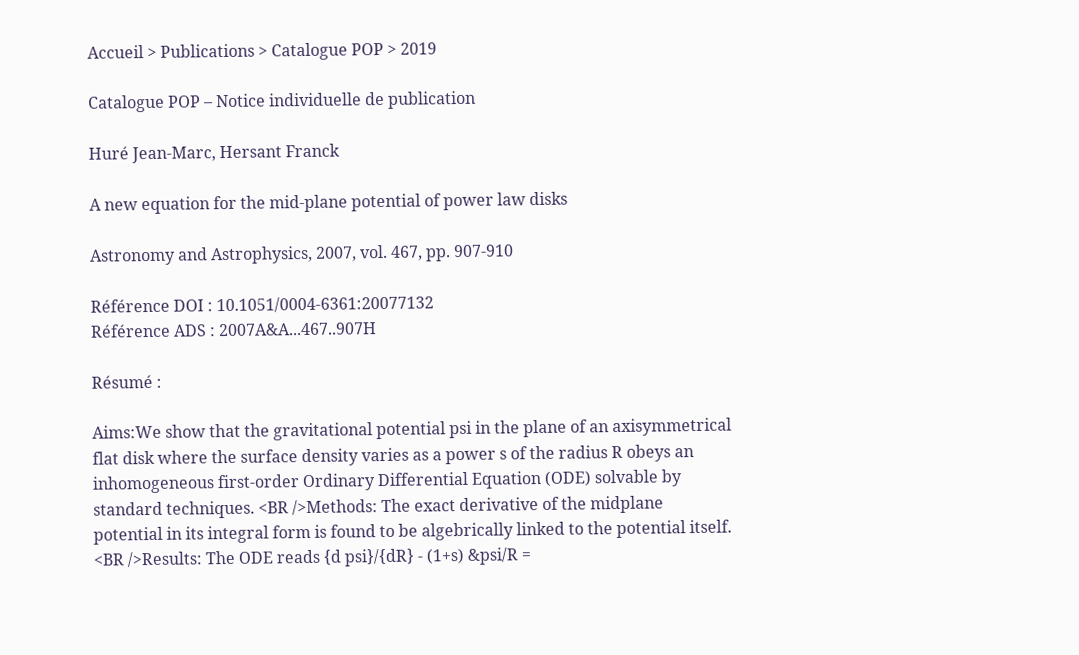Accueil > Publications > Catalogue POP > 2019

Catalogue POP – Notice individuelle de publication

Huré Jean-Marc, Hersant Franck

A new equation for the mid-plane potential of power law disks

Astronomy and Astrophysics, 2007, vol. 467, pp. 907-910

Référence DOI : 10.1051/0004-6361:20077132
Référence ADS : 2007A&A...467..907H

Résumé :

Aims:We show that the gravitational potential psi in the plane of an axisymmetrical flat disk where the surface density varies as a power s of the radius R obeys an inhomogeneous first-order Ordinary Differential Equation (ODE) solvable by standard techniques. <BR />Methods: The exact derivative of the midplane potential in its integral form is found to be algebrically linked to the potential itself. <BR />Results: The ODE reads {d psi}/{dR} - (1+s) &psi/R =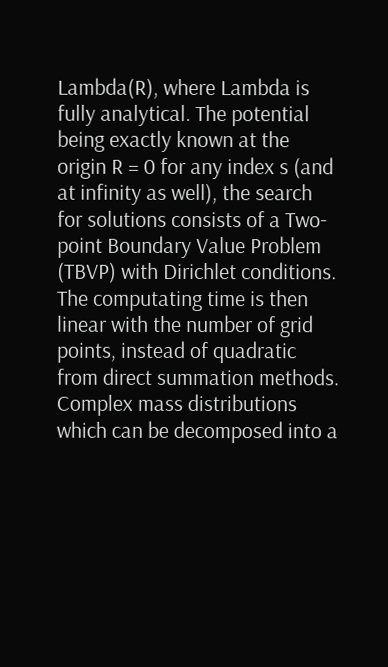Lambda(R), where Lambda is fully analytical. The potential being exactly known at the origin R = 0 for any index s (and at infinity as well), the search for solutions consists of a Two-point Boundary Value Problem (TBVP) with Dirichlet conditions. The computating time is then linear with the number of grid points, instead of quadratic from direct summation methods. Complex mass distributions which can be decomposed into a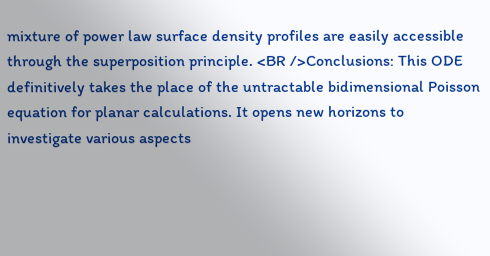mixture of power law surface density profiles are easily accessible through the superposition principle. <BR />Conclusions: This ODE definitively takes the place of the untractable bidimensional Poisson equation for planar calculations. It opens new horizons to investigate various aspects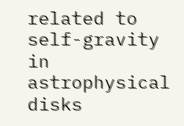related to self-gravity in astrophysical disks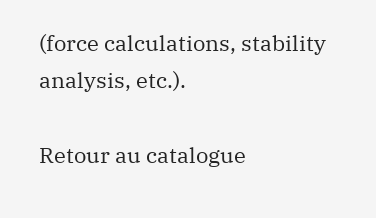(force calculations, stability analysis, etc.).

Retour au catalogue